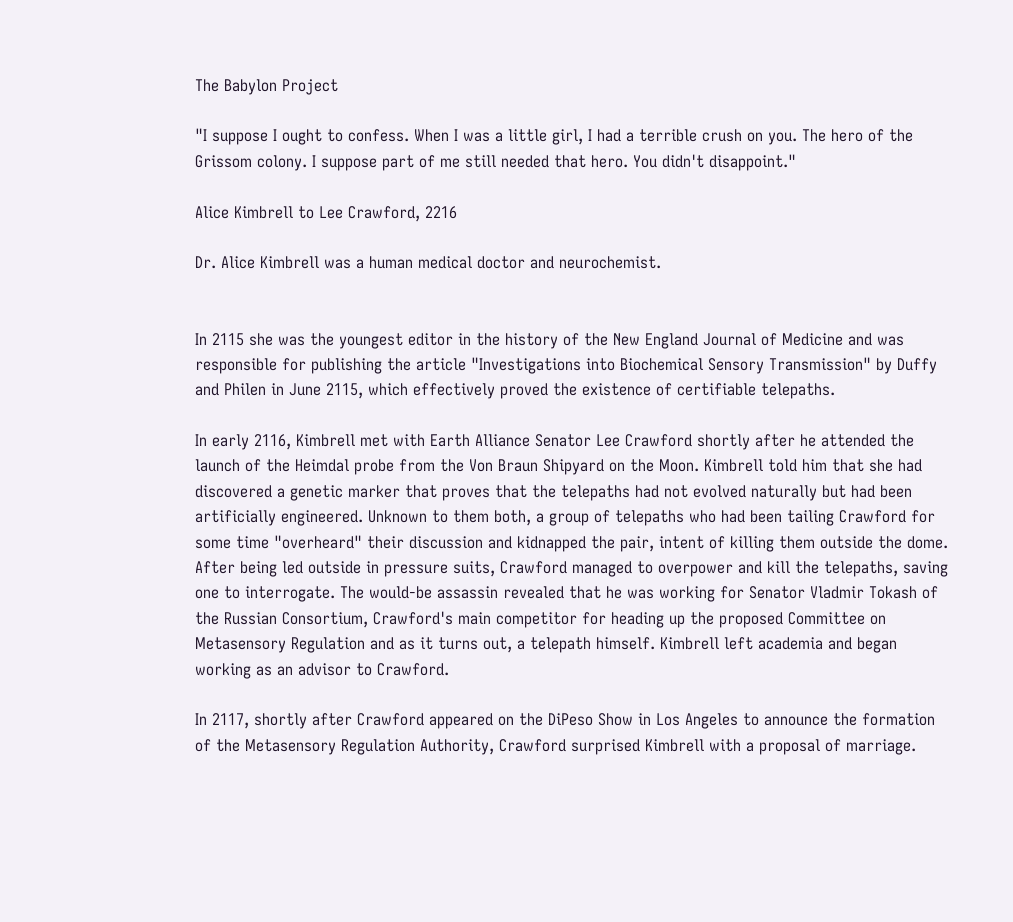The Babylon Project

"I suppose I ought to confess. When I was a little girl, I had a terrible crush on you. The hero of the Grissom colony. I suppose part of me still needed that hero. You didn't disappoint."

Alice Kimbrell to Lee Crawford, 2216

Dr. Alice Kimbrell was a human medical doctor and neurochemist.


In 2115 she was the youngest editor in the history of the New England Journal of Medicine and was responsible for publishing the article "Investigations into Biochemical Sensory Transmission" by Duffy and Philen in June 2115, which effectively proved the existence of certifiable telepaths.

In early 2116, Kimbrell met with Earth Alliance Senator Lee Crawford shortly after he attended the launch of the Heimdal probe from the Von Braun Shipyard on the Moon. Kimbrell told him that she had discovered a genetic marker that proves that the telepaths had not evolved naturally but had been artificially engineered. Unknown to them both, a group of telepaths who had been tailing Crawford for some time "overheard" their discussion and kidnapped the pair, intent of killing them outside the dome. After being led outside in pressure suits, Crawford managed to overpower and kill the telepaths, saving one to interrogate. The would-be assassin revealed that he was working for Senator Vladmir Tokash of the Russian Consortium, Crawford's main competitor for heading up the proposed Committee on Metasensory Regulation and as it turns out, a telepath himself. Kimbrell left academia and began working as an advisor to Crawford.

In 2117, shortly after Crawford appeared on the DiPeso Show in Los Angeles to announce the formation of the Metasensory Regulation Authority, Crawford surprised Kimbrell with a proposal of marriage.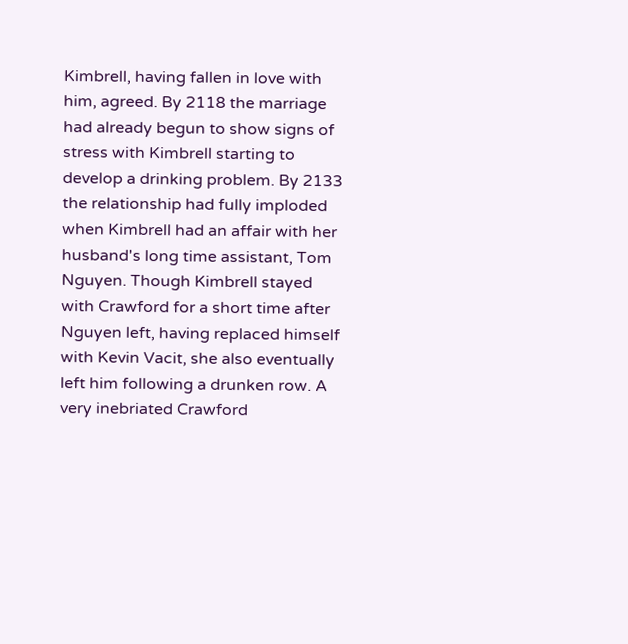Kimbrell, having fallen in love with him, agreed. By 2118 the marriage had already begun to show signs of stress with Kimbrell starting to develop a drinking problem. By 2133 the relationship had fully imploded when Kimbrell had an affair with her husband's long time assistant, Tom Nguyen. Though Kimbrell stayed with Crawford for a short time after Nguyen left, having replaced himself with Kevin Vacit, she also eventually left him following a drunken row. A very inebriated Crawford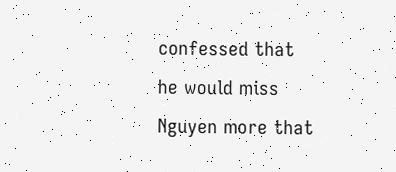confessed that he would miss Nguyen more that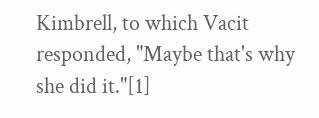Kimbrell, to which Vacit responded, "Maybe that's why she did it."[1]